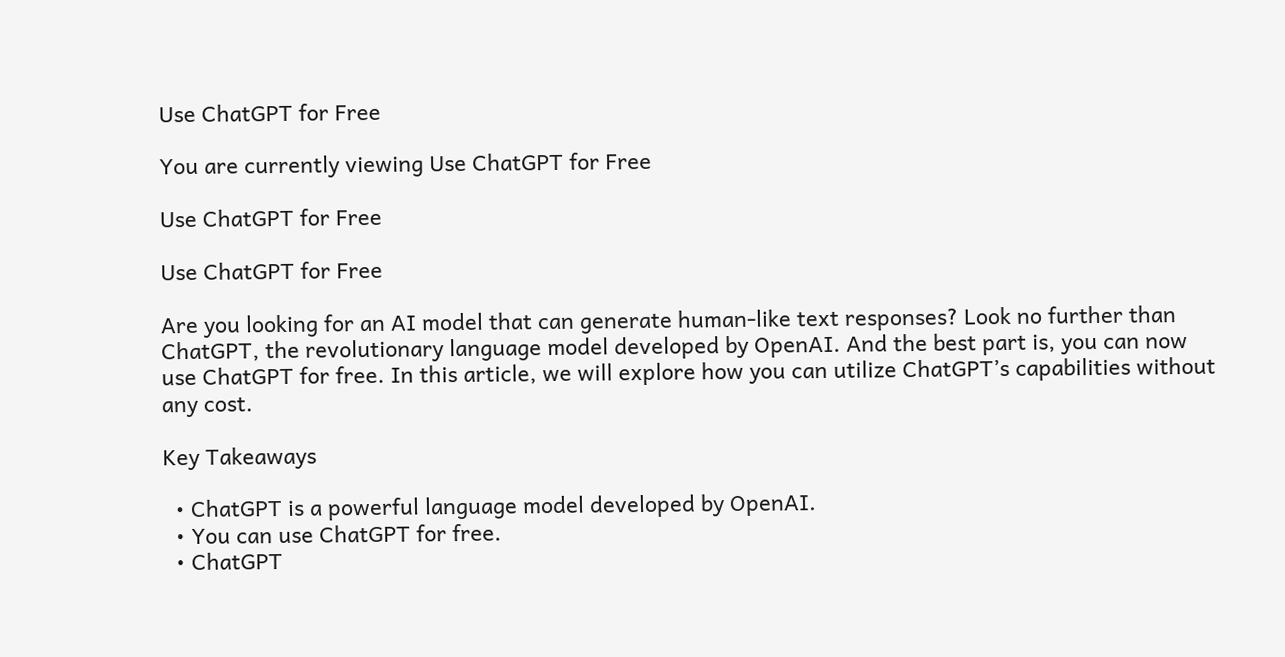Use ChatGPT for Free

You are currently viewing Use ChatGPT for Free

Use ChatGPT for Free

Use ChatGPT for Free

Are you looking for an AI model that can generate human-like text responses? Look no further than ChatGPT, the revolutionary language model developed by OpenAI. And the best part is, you can now use ChatGPT for free. In this article, we will explore how you can utilize ChatGPT’s capabilities without any cost.

Key Takeaways

  • ChatGPT is a powerful language model developed by OpenAI.
  • You can use ChatGPT for free.
  • ChatGPT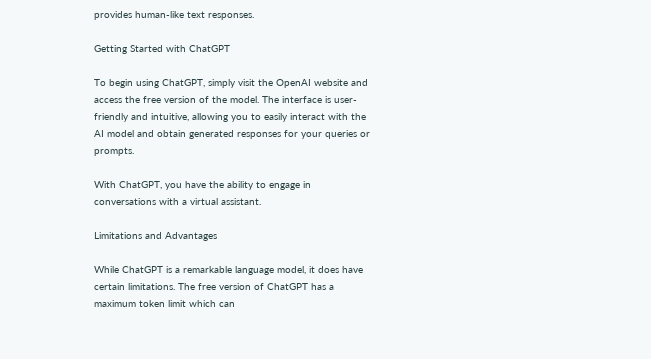provides human-like text responses.

Getting Started with ChatGPT

To begin using ChatGPT, simply visit the OpenAI website and access the free version of the model. The interface is user-friendly and intuitive, allowing you to easily interact with the AI model and obtain generated responses for your queries or prompts.

With ChatGPT, you have the ability to engage in conversations with a virtual assistant.

Limitations and Advantages

While ChatGPT is a remarkable language model, it does have certain limitations. The free version of ChatGPT has a maximum token limit which can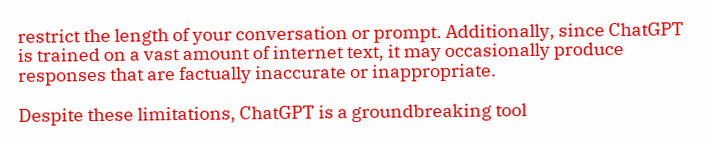restrict the length of your conversation or prompt. Additionally, since ChatGPT is trained on a vast amount of internet text, it may occasionally produce responses that are factually inaccurate or inappropriate.

Despite these limitations, ChatGPT is a groundbreaking tool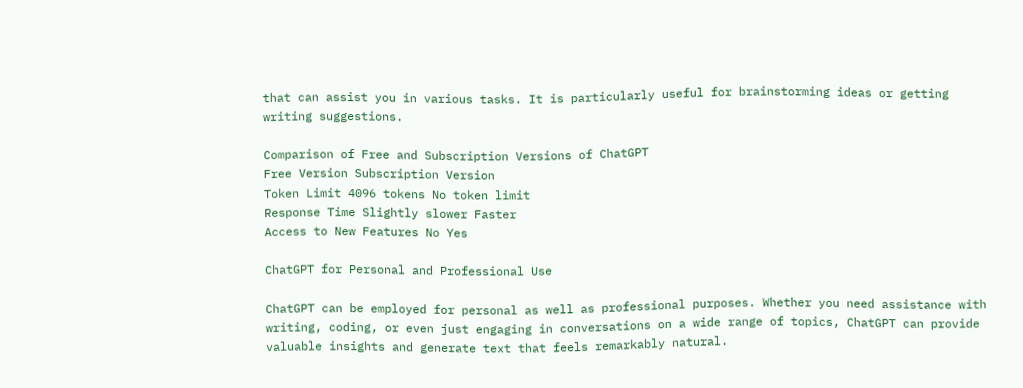that can assist you in various tasks. It is particularly useful for brainstorming ideas or getting writing suggestions.

Comparison of Free and Subscription Versions of ChatGPT
Free Version Subscription Version
Token Limit 4096 tokens No token limit
Response Time Slightly slower Faster
Access to New Features No Yes

ChatGPT for Personal and Professional Use

ChatGPT can be employed for personal as well as professional purposes. Whether you need assistance with writing, coding, or even just engaging in conversations on a wide range of topics, ChatGPT can provide valuable insights and generate text that feels remarkably natural.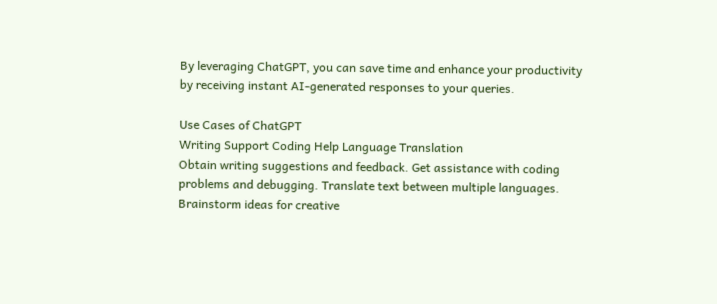By leveraging ChatGPT, you can save time and enhance your productivity by receiving instant AI-generated responses to your queries.

Use Cases of ChatGPT
Writing Support Coding Help Language Translation
Obtain writing suggestions and feedback. Get assistance with coding problems and debugging. Translate text between multiple languages.
Brainstorm ideas for creative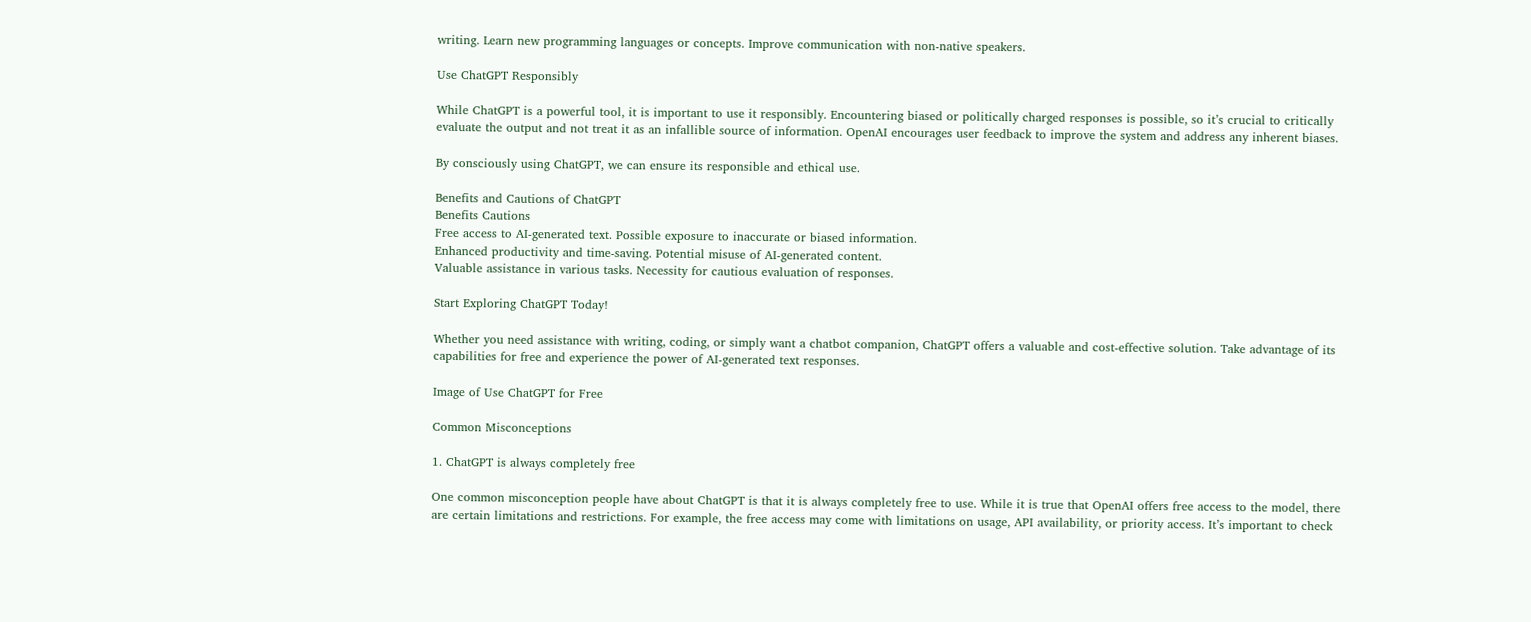writing. Learn new programming languages or concepts. Improve communication with non-native speakers.

Use ChatGPT Responsibly

While ChatGPT is a powerful tool, it is important to use it responsibly. Encountering biased or politically charged responses is possible, so it’s crucial to critically evaluate the output and not treat it as an infallible source of information. OpenAI encourages user feedback to improve the system and address any inherent biases.

By consciously using ChatGPT, we can ensure its responsible and ethical use.

Benefits and Cautions of ChatGPT
Benefits Cautions
Free access to AI-generated text. Possible exposure to inaccurate or biased information.
Enhanced productivity and time-saving. Potential misuse of AI-generated content.
Valuable assistance in various tasks. Necessity for cautious evaluation of responses.

Start Exploring ChatGPT Today!

Whether you need assistance with writing, coding, or simply want a chatbot companion, ChatGPT offers a valuable and cost-effective solution. Take advantage of its capabilities for free and experience the power of AI-generated text responses.

Image of Use ChatGPT for Free

Common Misconceptions

1. ChatGPT is always completely free

One common misconception people have about ChatGPT is that it is always completely free to use. While it is true that OpenAI offers free access to the model, there are certain limitations and restrictions. For example, the free access may come with limitations on usage, API availability, or priority access. It’s important to check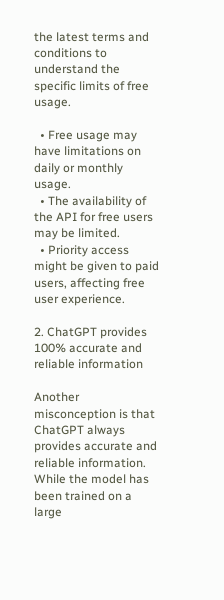the latest terms and conditions to understand the specific limits of free usage.

  • Free usage may have limitations on daily or monthly usage.
  • The availability of the API for free users may be limited.
  • Priority access might be given to paid users, affecting free user experience.

2. ChatGPT provides 100% accurate and reliable information

Another misconception is that ChatGPT always provides accurate and reliable information. While the model has been trained on a large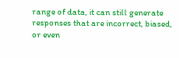range of data, it can still generate responses that are incorrect, biased, or even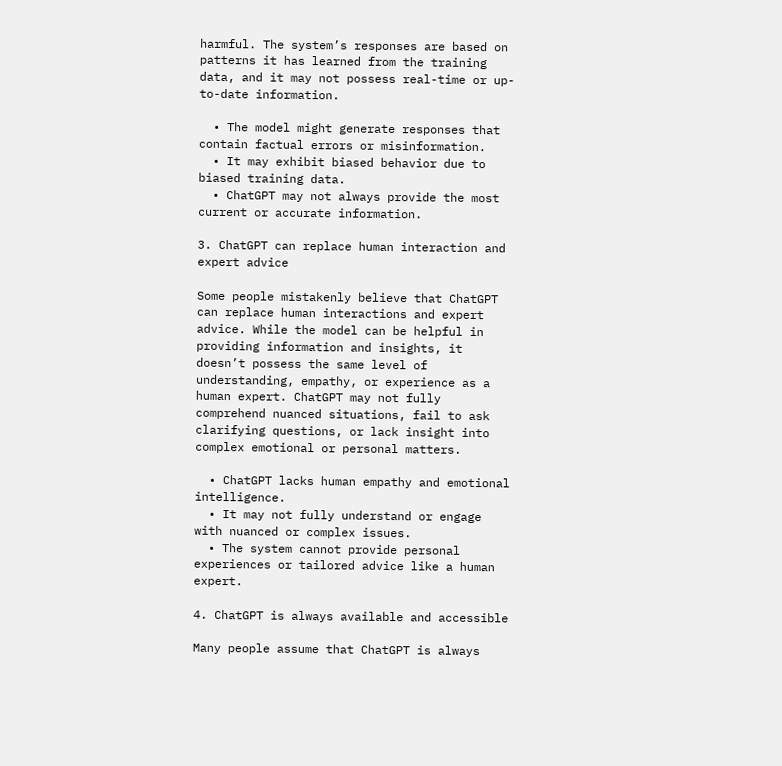harmful. The system’s responses are based on patterns it has learned from the training data, and it may not possess real-time or up-to-date information.

  • The model might generate responses that contain factual errors or misinformation.
  • It may exhibit biased behavior due to biased training data.
  • ChatGPT may not always provide the most current or accurate information.

3. ChatGPT can replace human interaction and expert advice

Some people mistakenly believe that ChatGPT can replace human interactions and expert advice. While the model can be helpful in providing information and insights, it doesn’t possess the same level of understanding, empathy, or experience as a human expert. ChatGPT may not fully comprehend nuanced situations, fail to ask clarifying questions, or lack insight into complex emotional or personal matters.

  • ChatGPT lacks human empathy and emotional intelligence.
  • It may not fully understand or engage with nuanced or complex issues.
  • The system cannot provide personal experiences or tailored advice like a human expert.

4. ChatGPT is always available and accessible

Many people assume that ChatGPT is always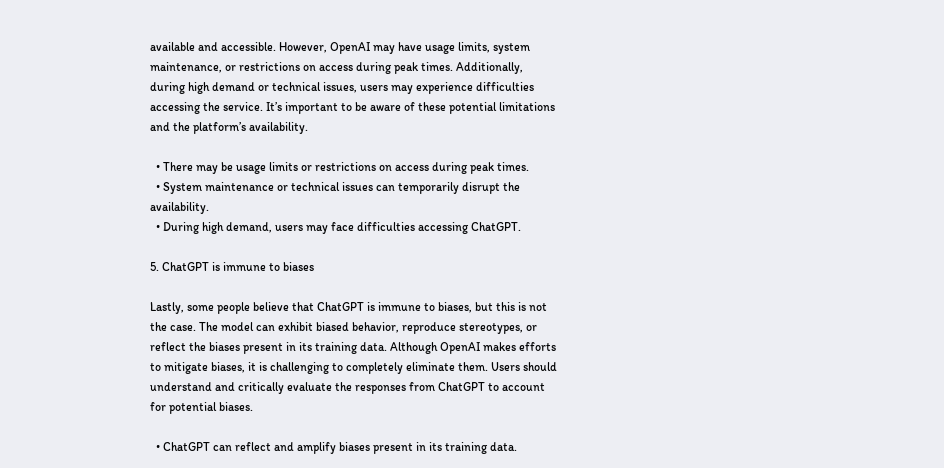available and accessible. However, OpenAI may have usage limits, system maintenance, or restrictions on access during peak times. Additionally, during high demand or technical issues, users may experience difficulties accessing the service. It’s important to be aware of these potential limitations and the platform’s availability.

  • There may be usage limits or restrictions on access during peak times.
  • System maintenance or technical issues can temporarily disrupt the availability.
  • During high demand, users may face difficulties accessing ChatGPT.

5. ChatGPT is immune to biases

Lastly, some people believe that ChatGPT is immune to biases, but this is not the case. The model can exhibit biased behavior, reproduce stereotypes, or reflect the biases present in its training data. Although OpenAI makes efforts to mitigate biases, it is challenging to completely eliminate them. Users should understand and critically evaluate the responses from ChatGPT to account for potential biases.

  • ChatGPT can reflect and amplify biases present in its training data.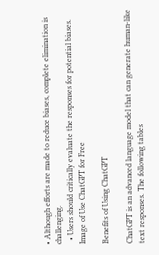• Although efforts are made to reduce biases, complete elimination is challenging.
  • Users should critically evaluate the responses for potential biases.
Image of Use ChatGPT for Free

Benefits of Using ChatGPT

ChatGPT is an advanced language model that can generate human-like text responses. The following tables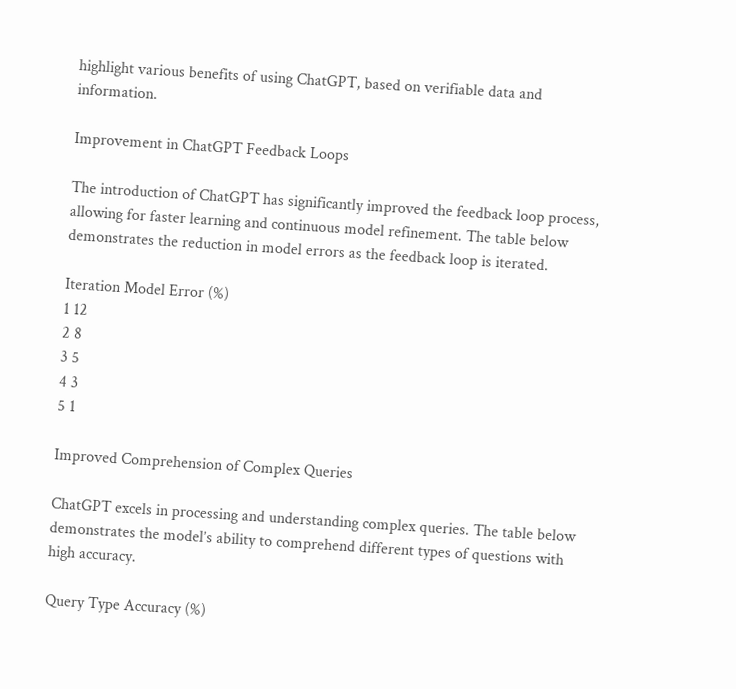highlight various benefits of using ChatGPT, based on verifiable data and information.

Improvement in ChatGPT Feedback Loops

The introduction of ChatGPT has significantly improved the feedback loop process, allowing for faster learning and continuous model refinement. The table below demonstrates the reduction in model errors as the feedback loop is iterated.

Iteration Model Error (%)
1 12
2 8
3 5
4 3
5 1

Improved Comprehension of Complex Queries

ChatGPT excels in processing and understanding complex queries. The table below demonstrates the model’s ability to comprehend different types of questions with high accuracy.

Query Type Accuracy (%)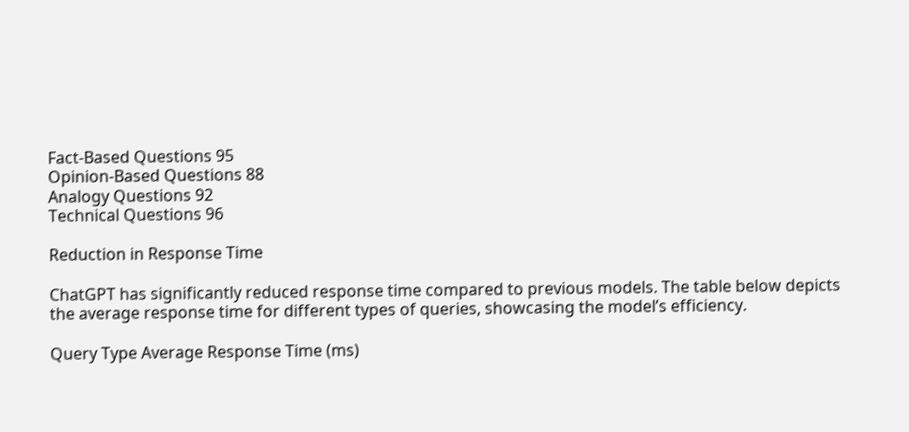Fact-Based Questions 95
Opinion-Based Questions 88
Analogy Questions 92
Technical Questions 96

Reduction in Response Time

ChatGPT has significantly reduced response time compared to previous models. The table below depicts the average response time for different types of queries, showcasing the model’s efficiency.

Query Type Average Response Time (ms)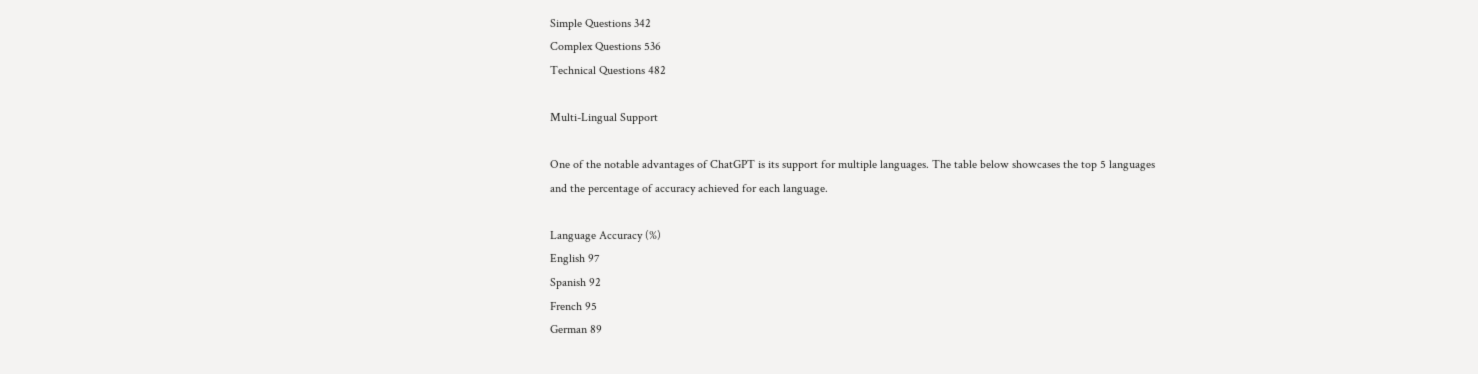Simple Questions 342
Complex Questions 536
Technical Questions 482

Multi-Lingual Support

One of the notable advantages of ChatGPT is its support for multiple languages. The table below showcases the top 5 languages and the percentage of accuracy achieved for each language.

Language Accuracy (%)
English 97
Spanish 92
French 95
German 89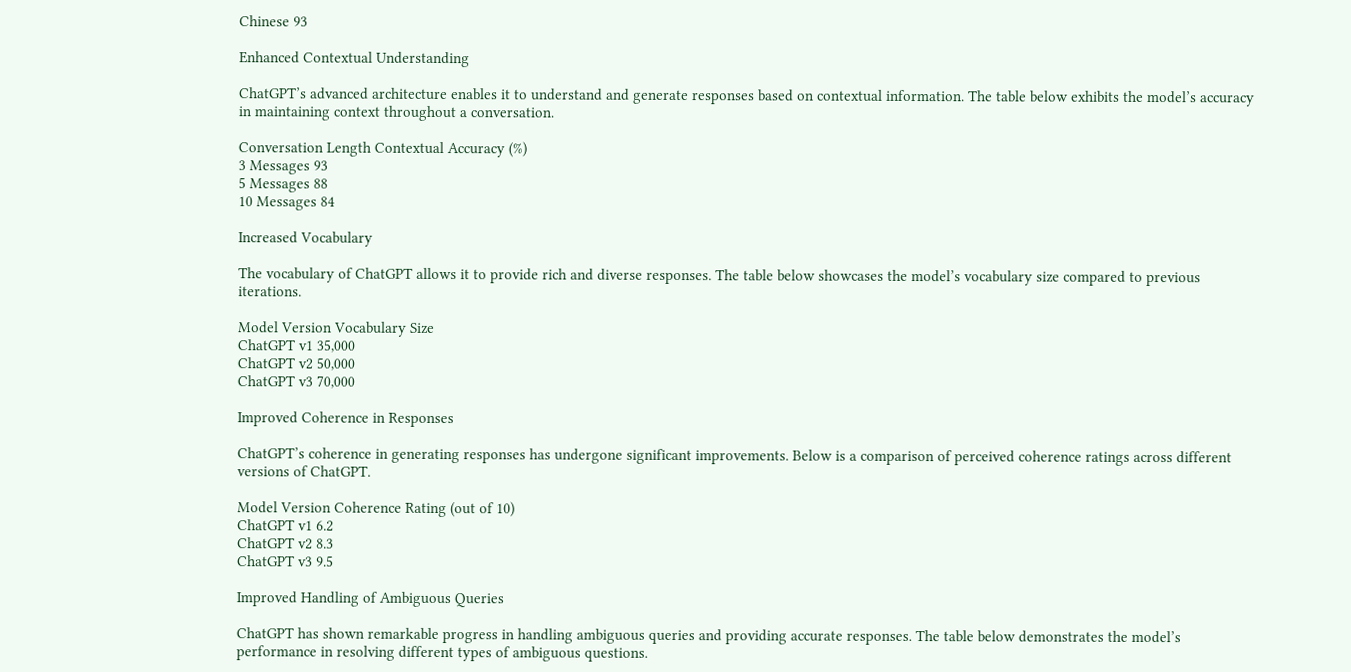Chinese 93

Enhanced Contextual Understanding

ChatGPT’s advanced architecture enables it to understand and generate responses based on contextual information. The table below exhibits the model’s accuracy in maintaining context throughout a conversation.

Conversation Length Contextual Accuracy (%)
3 Messages 93
5 Messages 88
10 Messages 84

Increased Vocabulary

The vocabulary of ChatGPT allows it to provide rich and diverse responses. The table below showcases the model’s vocabulary size compared to previous iterations.

Model Version Vocabulary Size
ChatGPT v1 35,000
ChatGPT v2 50,000
ChatGPT v3 70,000

Improved Coherence in Responses

ChatGPT’s coherence in generating responses has undergone significant improvements. Below is a comparison of perceived coherence ratings across different versions of ChatGPT.

Model Version Coherence Rating (out of 10)
ChatGPT v1 6.2
ChatGPT v2 8.3
ChatGPT v3 9.5

Improved Handling of Ambiguous Queries

ChatGPT has shown remarkable progress in handling ambiguous queries and providing accurate responses. The table below demonstrates the model’s performance in resolving different types of ambiguous questions.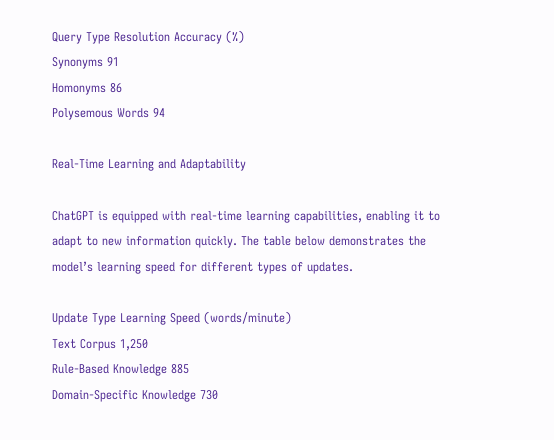Query Type Resolution Accuracy (%)
Synonyms 91
Homonyms 86
Polysemous Words 94

Real-Time Learning and Adaptability

ChatGPT is equipped with real-time learning capabilities, enabling it to adapt to new information quickly. The table below demonstrates the model’s learning speed for different types of updates.

Update Type Learning Speed (words/minute)
Text Corpus 1,250
Rule-Based Knowledge 885
Domain-Specific Knowledge 730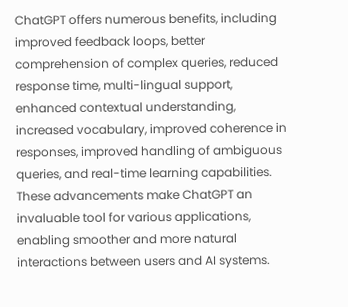ChatGPT offers numerous benefits, including improved feedback loops, better comprehension of complex queries, reduced response time, multi-lingual support, enhanced contextual understanding, increased vocabulary, improved coherence in responses, improved handling of ambiguous queries, and real-time learning capabilities. These advancements make ChatGPT an invaluable tool for various applications, enabling smoother and more natural interactions between users and AI systems.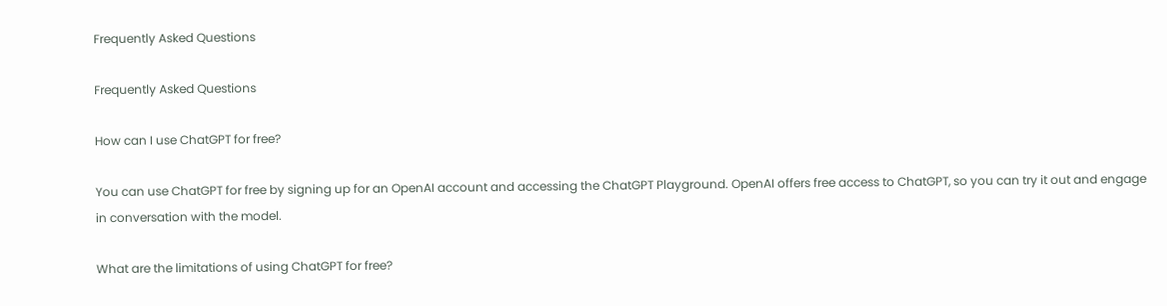Frequently Asked Questions

Frequently Asked Questions

How can I use ChatGPT for free?

You can use ChatGPT for free by signing up for an OpenAI account and accessing the ChatGPT Playground. OpenAI offers free access to ChatGPT, so you can try it out and engage in conversation with the model.

What are the limitations of using ChatGPT for free?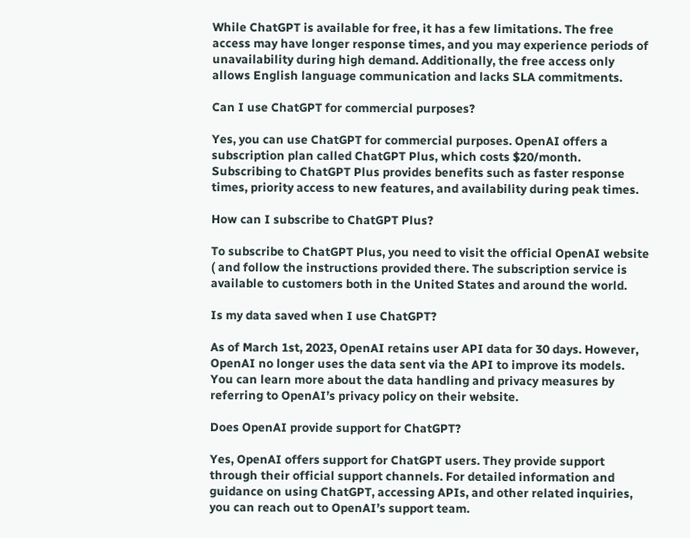While ChatGPT is available for free, it has a few limitations. The free access may have longer response times, and you may experience periods of unavailability during high demand. Additionally, the free access only allows English language communication and lacks SLA commitments.

Can I use ChatGPT for commercial purposes?

Yes, you can use ChatGPT for commercial purposes. OpenAI offers a subscription plan called ChatGPT Plus, which costs $20/month. Subscribing to ChatGPT Plus provides benefits such as faster response times, priority access to new features, and availability during peak times.

How can I subscribe to ChatGPT Plus?

To subscribe to ChatGPT Plus, you need to visit the official OpenAI website ( and follow the instructions provided there. The subscription service is available to customers both in the United States and around the world.

Is my data saved when I use ChatGPT?

As of March 1st, 2023, OpenAI retains user API data for 30 days. However, OpenAI no longer uses the data sent via the API to improve its models. You can learn more about the data handling and privacy measures by referring to OpenAI’s privacy policy on their website.

Does OpenAI provide support for ChatGPT?

Yes, OpenAI offers support for ChatGPT users. They provide support through their official support channels. For detailed information and guidance on using ChatGPT, accessing APIs, and other related inquiries, you can reach out to OpenAI’s support team.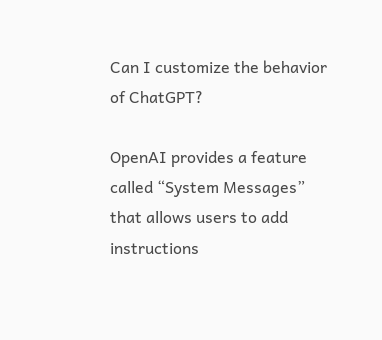Can I customize the behavior of ChatGPT?

OpenAI provides a feature called “System Messages” that allows users to add instructions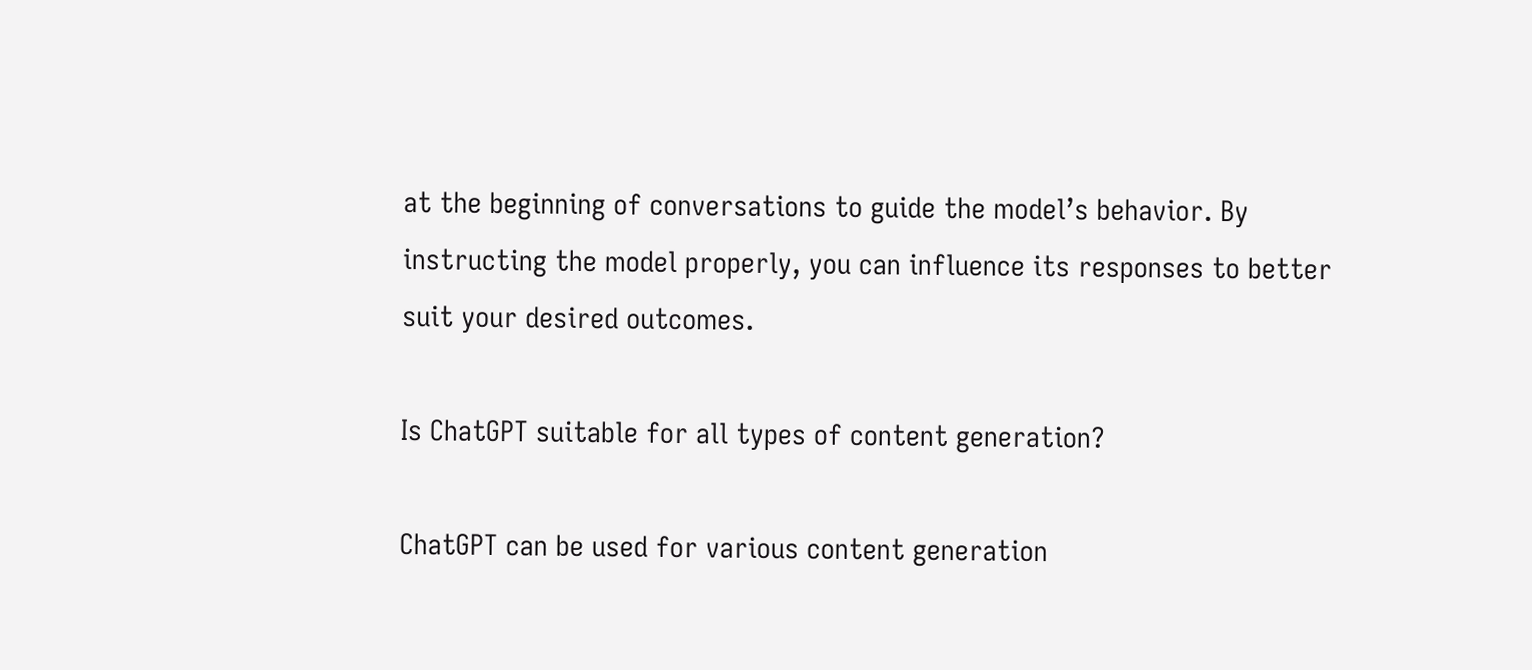at the beginning of conversations to guide the model’s behavior. By instructing the model properly, you can influence its responses to better suit your desired outcomes.

Is ChatGPT suitable for all types of content generation?

ChatGPT can be used for various content generation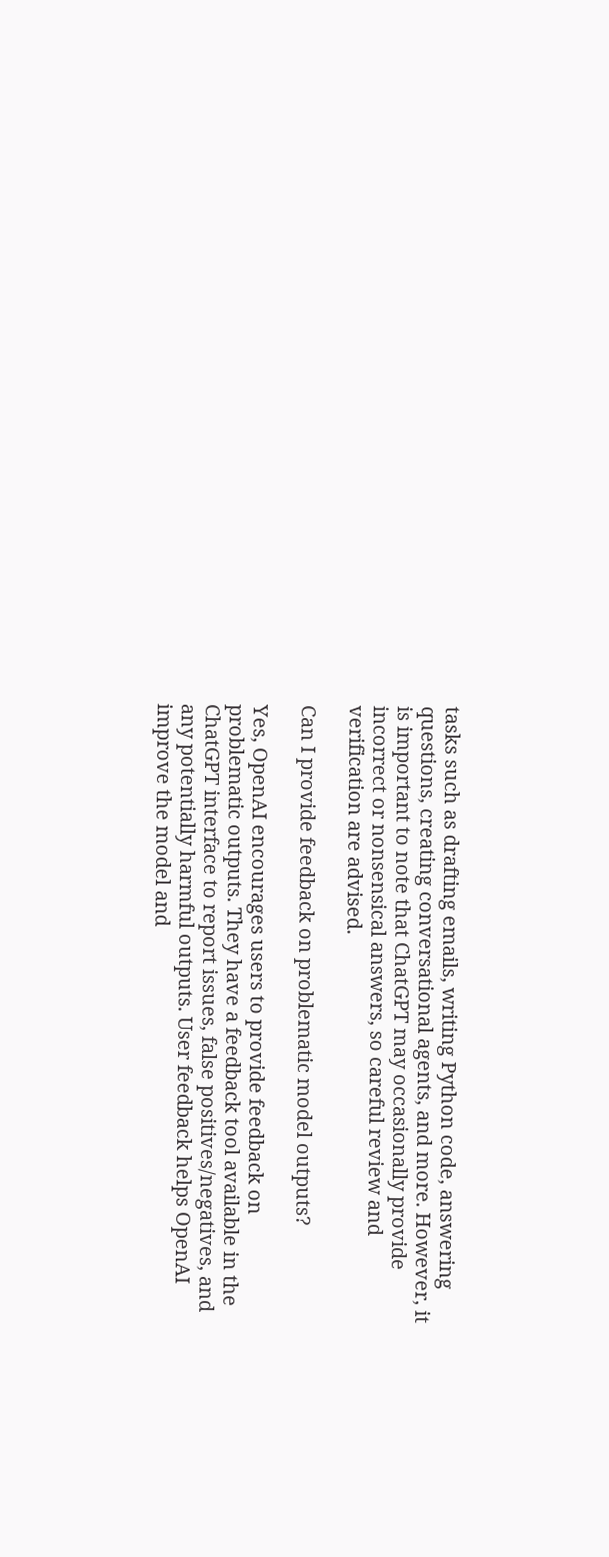tasks such as drafting emails, writing Python code, answering questions, creating conversational agents, and more. However, it is important to note that ChatGPT may occasionally provide incorrect or nonsensical answers, so careful review and verification are advised.

Can I provide feedback on problematic model outputs?

Yes, OpenAI encourages users to provide feedback on problematic outputs. They have a feedback tool available in the ChatGPT interface to report issues, false positives/negatives, and any potentially harmful outputs. User feedback helps OpenAI improve the model and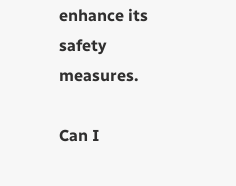enhance its safety measures.

Can I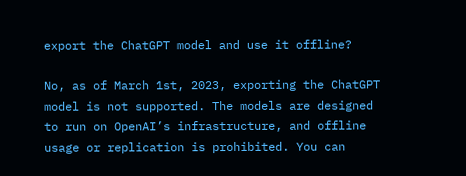export the ChatGPT model and use it offline?

No, as of March 1st, 2023, exporting the ChatGPT model is not supported. The models are designed to run on OpenAI’s infrastructure, and offline usage or replication is prohibited. You can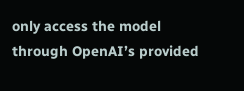only access the model through OpenAI’s provided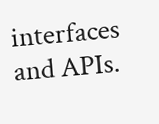interfaces and APIs.